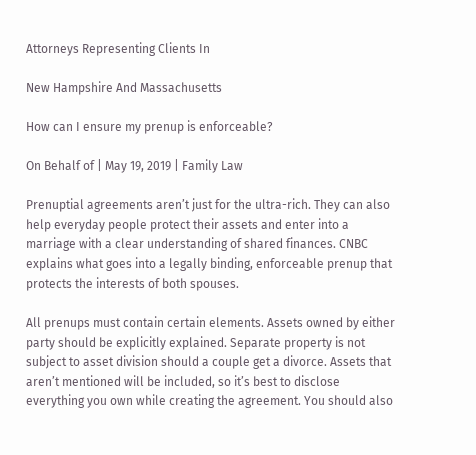Attorneys Representing Clients In

New Hampshire And Massachusetts

How can I ensure my prenup is enforceable?

On Behalf of | May 19, 2019 | Family Law

Prenuptial agreements aren’t just for the ultra-rich. They can also help everyday people protect their assets and enter into a marriage with a clear understanding of shared finances. CNBC explains what goes into a legally binding, enforceable prenup that protects the interests of both spouses.

All prenups must contain certain elements. Assets owned by either party should be explicitly explained. Separate property is not subject to asset division should a couple get a divorce. Assets that aren’t mentioned will be included, so it’s best to disclose everything you own while creating the agreement. You should also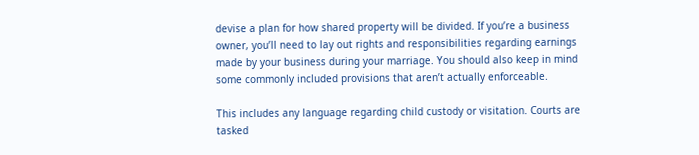devise a plan for how shared property will be divided. If you’re a business owner, you’ll need to lay out rights and responsibilities regarding earnings made by your business during your marriage. You should also keep in mind some commonly included provisions that aren’t actually enforceable.

This includes any language regarding child custody or visitation. Courts are tasked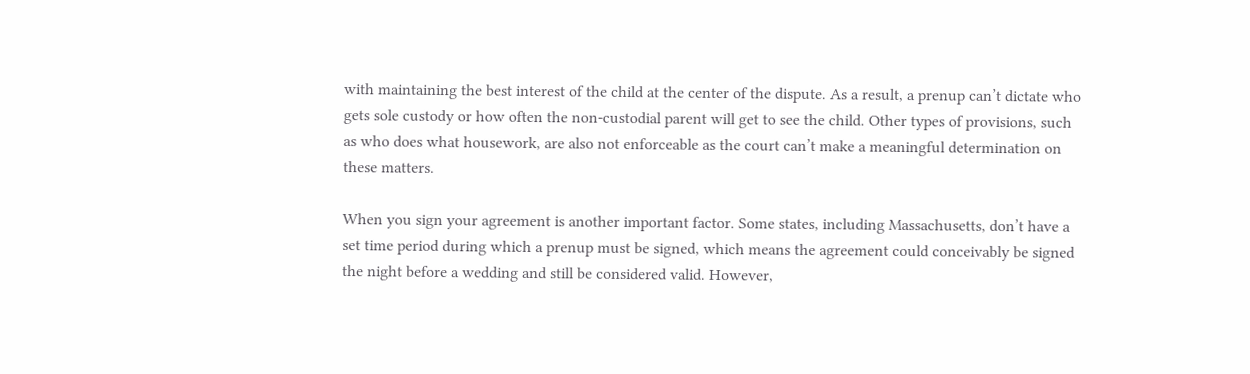with maintaining the best interest of the child at the center of the dispute. As a result, a prenup can’t dictate who gets sole custody or how often the non-custodial parent will get to see the child. Other types of provisions, such as who does what housework, are also not enforceable as the court can’t make a meaningful determination on these matters.

When you sign your agreement is another important factor. Some states, including Massachusetts, don’t have a set time period during which a prenup must be signed, which means the agreement could conceivably be signed the night before a wedding and still be considered valid. However,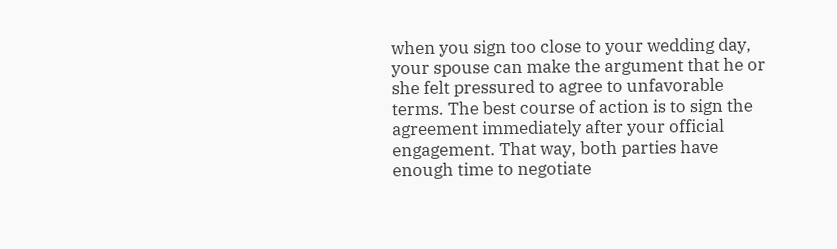when you sign too close to your wedding day, your spouse can make the argument that he or she felt pressured to agree to unfavorable terms. The best course of action is to sign the agreement immediately after your official engagement. That way, both parties have enough time to negotiate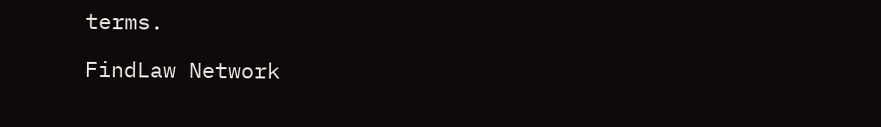terms.

FindLaw Network